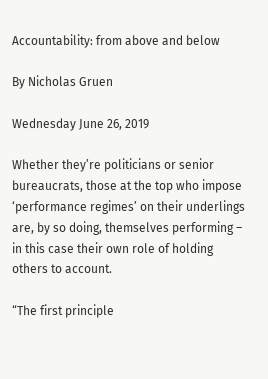Accountability: from above and below

By Nicholas Gruen

Wednesday June 26, 2019

Whether they’re politicians or senior bureaucrats, those at the top who impose ‘performance regimes’ on their underlings are, by so doing, themselves performing – in this case their own role of holding others to account.

“The first principle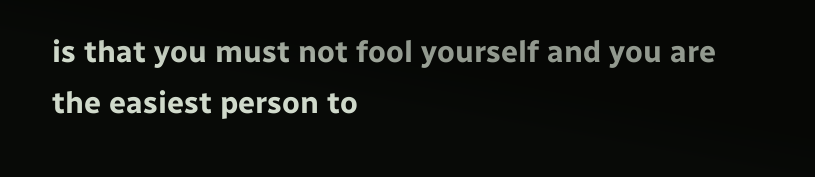is that you must not fool yourself and you are the easiest person to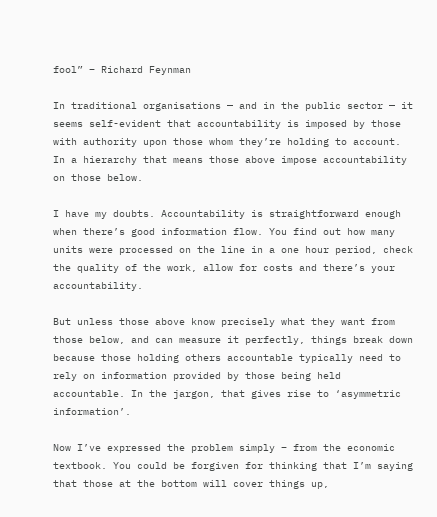fool” – Richard Feynman

In traditional organisations — and in the public sector — it seems self-evident that accountability is imposed by those with authority upon those whom they’re holding to account. In a hierarchy that means those above impose accountability on those below.

I have my doubts. Accountability is straightforward enough when there’s good information flow. You find out how many units were processed on the line in a one hour period, check the quality of the work, allow for costs and there’s your accountability.

But unless those above know precisely what they want from those below, and can measure it perfectly, things break down because those holding others accountable typically need to rely on information provided by those being held accountable. In the jargon, that gives rise to ‘asymmetric information’.

Now I’ve expressed the problem simply – from the economic textbook. You could be forgiven for thinking that I’m saying that those at the bottom will cover things up,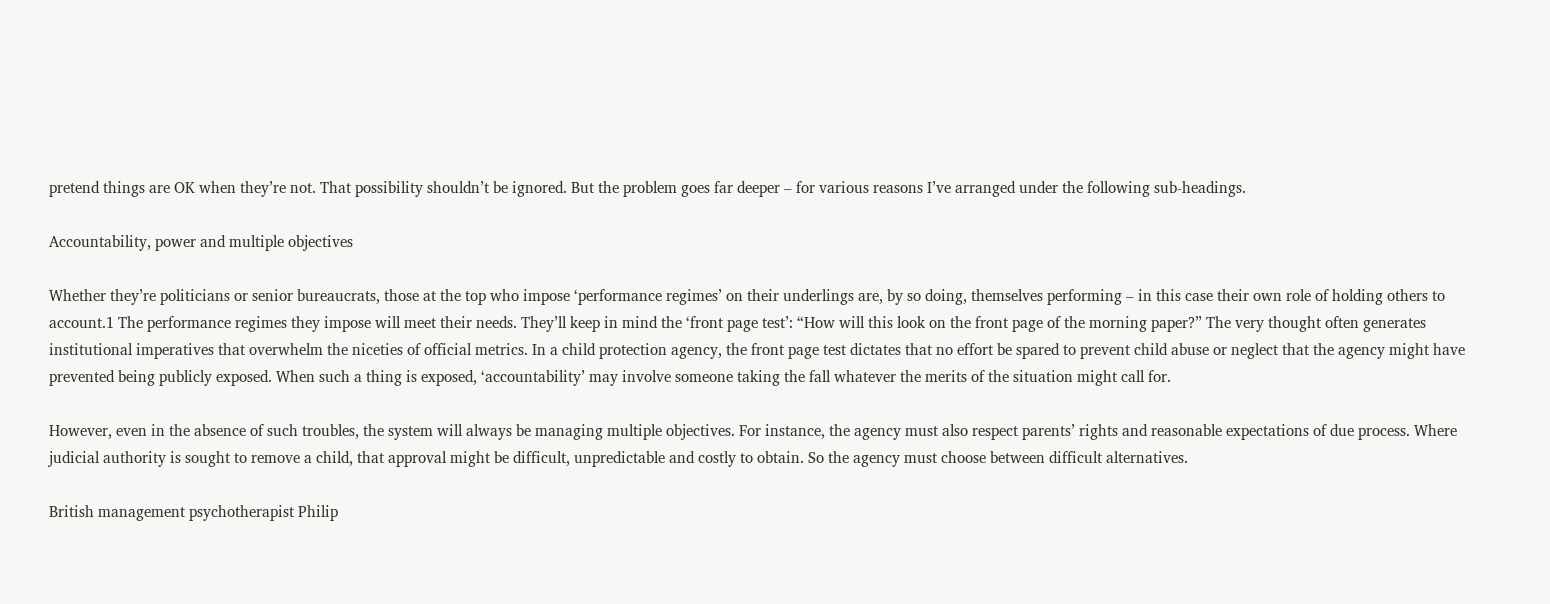pretend things are OK when they’re not. That possibility shouldn’t be ignored. But the problem goes far deeper – for various reasons I’ve arranged under the following sub-headings.

Accountability, power and multiple objectives

Whether they’re politicians or senior bureaucrats, those at the top who impose ‘performance regimes’ on their underlings are, by so doing, themselves performing – in this case their own role of holding others to account.1 The performance regimes they impose will meet their needs. They’ll keep in mind the ‘front page test’: “How will this look on the front page of the morning paper?” The very thought often generates institutional imperatives that overwhelm the niceties of official metrics. In a child protection agency, the front page test dictates that no effort be spared to prevent child abuse or neglect that the agency might have prevented being publicly exposed. When such a thing is exposed, ‘accountability’ may involve someone taking the fall whatever the merits of the situation might call for.

However, even in the absence of such troubles, the system will always be managing multiple objectives. For instance, the agency must also respect parents’ rights and reasonable expectations of due process. Where judicial authority is sought to remove a child, that approval might be difficult, unpredictable and costly to obtain. So the agency must choose between difficult alternatives.

British management psychotherapist Philip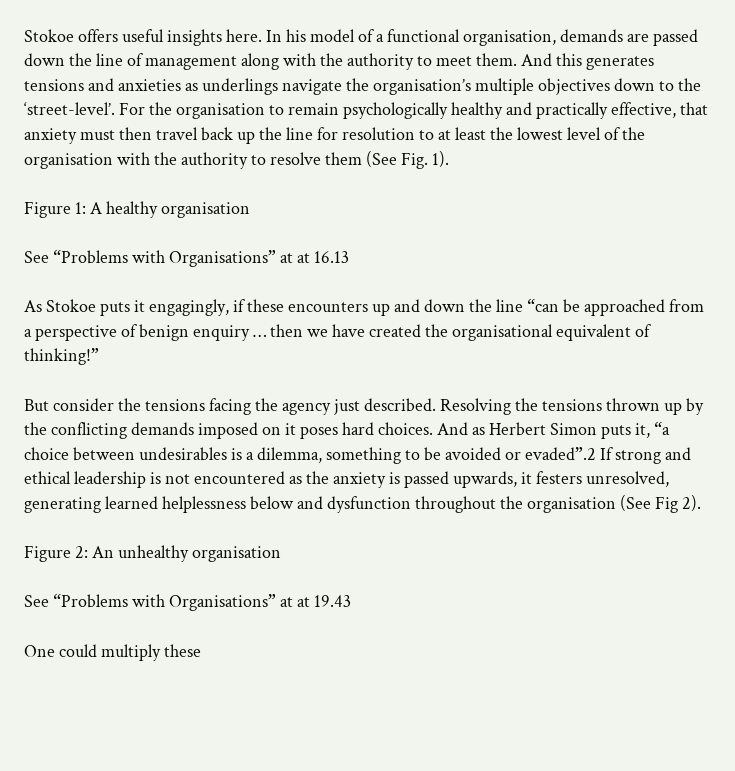Stokoe offers useful insights here. In his model of a functional organisation, demands are passed down the line of management along with the authority to meet them. And this generates tensions and anxieties as underlings navigate the organisation’s multiple objectives down to the ‘street-level’. For the organisation to remain psychologically healthy and practically effective, that anxiety must then travel back up the line for resolution to at least the lowest level of the organisation with the authority to resolve them (See Fig. 1).

Figure 1: A healthy organisation

See “Problems with Organisations” at at 16.13

As Stokoe puts it engagingly, if these encounters up and down the line “can be approached from a perspective of benign enquiry … then we have created the organisational equivalent of thinking!”

But consider the tensions facing the agency just described. Resolving the tensions thrown up by the conflicting demands imposed on it poses hard choices. And as Herbert Simon puts it, “a choice between undesirables is a dilemma, something to be avoided or evaded”.2 If strong and ethical leadership is not encountered as the anxiety is passed upwards, it festers unresolved, generating learned helplessness below and dysfunction throughout the organisation (See Fig 2).

Figure 2: An unhealthy organisation

See “Problems with Organisations” at at 19.43

One could multiply these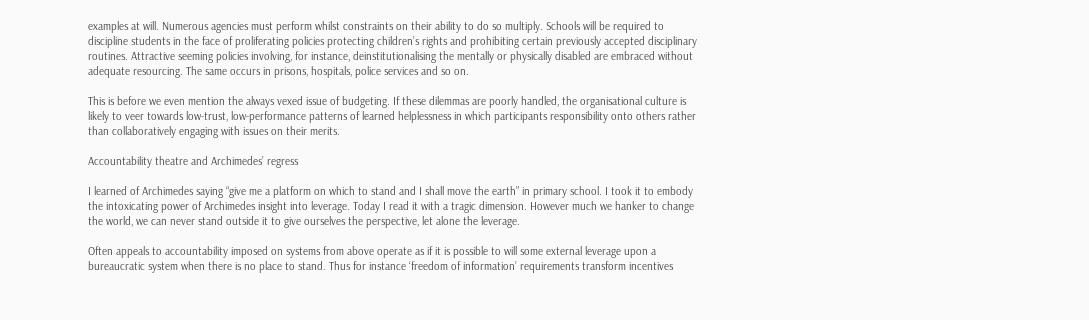examples at will. Numerous agencies must perform whilst constraints on their ability to do so multiply. Schools will be required to discipline students in the face of proliferating policies protecting children’s rights and prohibiting certain previously accepted disciplinary routines. Attractive seeming policies involving, for instance, deinstitutionalising the mentally or physically disabled are embraced without adequate resourcing. The same occurs in prisons, hospitals, police services and so on.

This is before we even mention the always vexed issue of budgeting. If these dilemmas are poorly handled, the organisational culture is likely to veer towards low-trust, low-performance patterns of learned helplessness in which participants responsibility onto others rather than collaboratively engaging with issues on their merits.

Accountability theatre and Archimedes’ regress

I learned of Archimedes saying “give me a platform on which to stand and I shall move the earth” in primary school. I took it to embody the intoxicating power of Archimedes insight into leverage. Today I read it with a tragic dimension. However much we hanker to change the world, we can never stand outside it to give ourselves the perspective, let alone the leverage.

Often appeals to accountability imposed on systems from above operate as if it is possible to will some external leverage upon a bureaucratic system when there is no place to stand. Thus for instance ‘freedom of information’ requirements transform incentives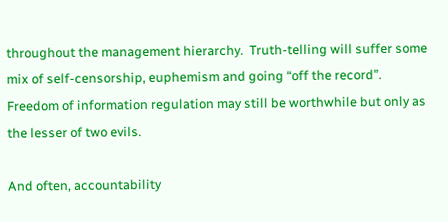throughout the management hierarchy.  Truth-telling will suffer some mix of self-censorship, euphemism and going “off the record”. Freedom of information regulation may still be worthwhile but only as the lesser of two evils.

And often, accountability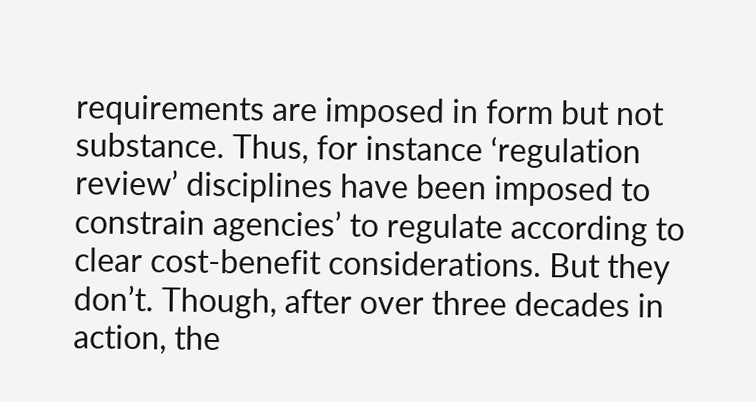requirements are imposed in form but not substance. Thus, for instance ‘regulation review’ disciplines have been imposed to constrain agencies’ to regulate according to clear cost-benefit considerations. But they don’t. Though, after over three decades in action, the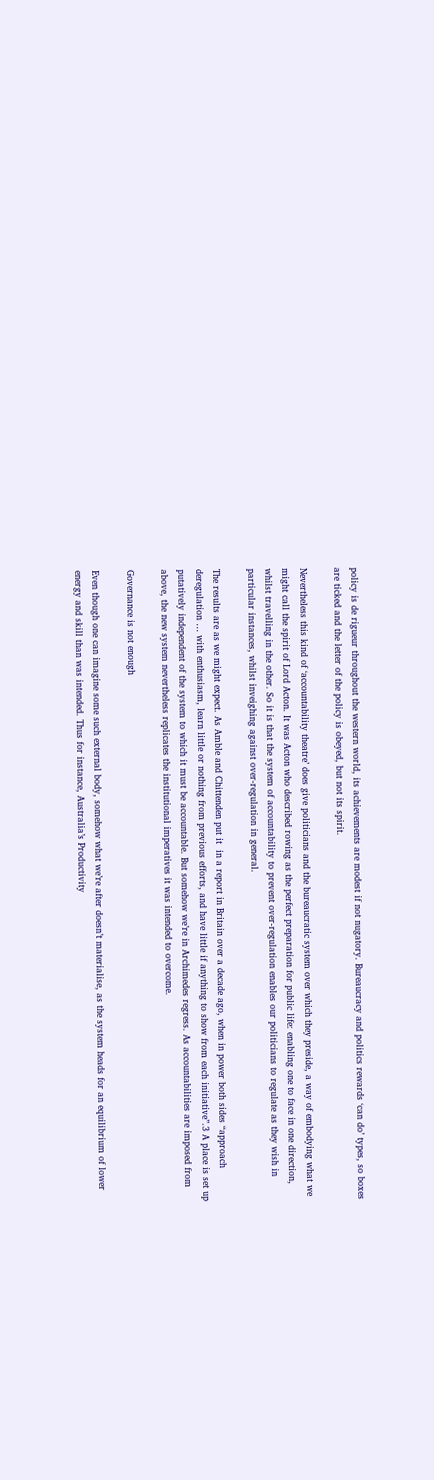policy is de rigueur throughout the western world, its achievements are modest if not nugatory. Bureaucracy and politics rewards ‘can do’ types, so boxes are ticked and the letter of the policy is obeyed, but not its spirit.

Nevertheless this kind of ‘accountability theatre’ does give politicians and the bureaucratic system over which they preside, a way of embodying what we might call the spirit of Lord Acton. It was Acton who described rowing as the perfect preparation for public life: enabling one to face in one direction, whilst travelling in the other. So it is that the system of accountability to prevent over-regulation enables our politicians to regulate as they wish in particular instances, whilst inveighing against over-regulation in general.

The results are as we might expect. As Amble and Chittenden put it  in a report in Britain over a decade ago, when in power both sides “approach deregulation … with enthusiasm, learn little or nothing from previous efforts, and have little if anything to show from each initiative”.3 A place is set up putatively independent of the system to which it must be accountable. But somehow we’re in Archimedes regress. As accountabilities are imposed from above, the new system nevertheless replicates the institutional imperatives it was intended to overcome.

Governance is not enough

Even though one can imagine some such external body, somehow what we’re after doesn’t materialise, as the system heads for an equilibrium of lower energy and skill than was intended. Thus for instance, Australia’s Productivity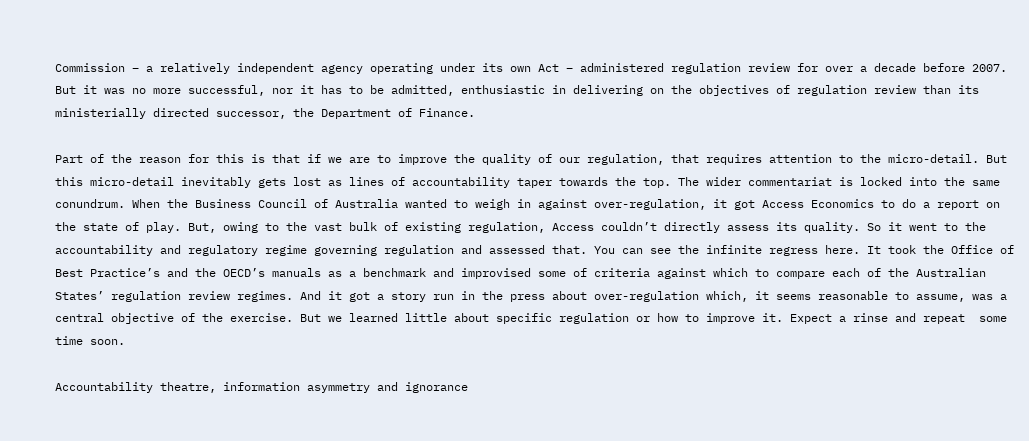Commission – a relatively independent agency operating under its own Act – administered regulation review for over a decade before 2007. But it was no more successful, nor it has to be admitted, enthusiastic in delivering on the objectives of regulation review than its ministerially directed successor, the Department of Finance.

Part of the reason for this is that if we are to improve the quality of our regulation, that requires attention to the micro-detail. But this micro-detail inevitably gets lost as lines of accountability taper towards the top. The wider commentariat is locked into the same conundrum. When the Business Council of Australia wanted to weigh in against over-regulation, it got Access Economics to do a report on the state of play. But, owing to the vast bulk of existing regulation, Access couldn’t directly assess its quality. So it went to the accountability and regulatory regime governing regulation and assessed that. You can see the infinite regress here. It took the Office of Best Practice’s and the OECD’s manuals as a benchmark and improvised some of criteria against which to compare each of the Australian States’ regulation review regimes. And it got a story run in the press about over-regulation which, it seems reasonable to assume, was a central objective of the exercise. But we learned little about specific regulation or how to improve it. Expect a rinse and repeat  some time soon.

Accountability theatre, information asymmetry and ignorance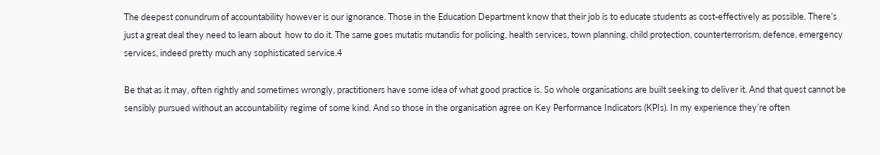The deepest conundrum of accountability however is our ignorance. Those in the Education Department know that their job is to educate students as cost-effectively as possible. There’s just a great deal they need to learn about  how to do it. The same goes mutatis mutandis for policing, health services, town planning, child protection, counterterrorism, defence, emergency services, indeed pretty much any sophisticated service.4

Be that as it may, often rightly and sometimes wrongly, practitioners have some idea of what good practice is. So whole organisations are built seeking to deliver it. And that quest cannot be sensibly pursued without an accountability regime of some kind. And so those in the organisation agree on Key Performance Indicators (KPIs). In my experience they’re often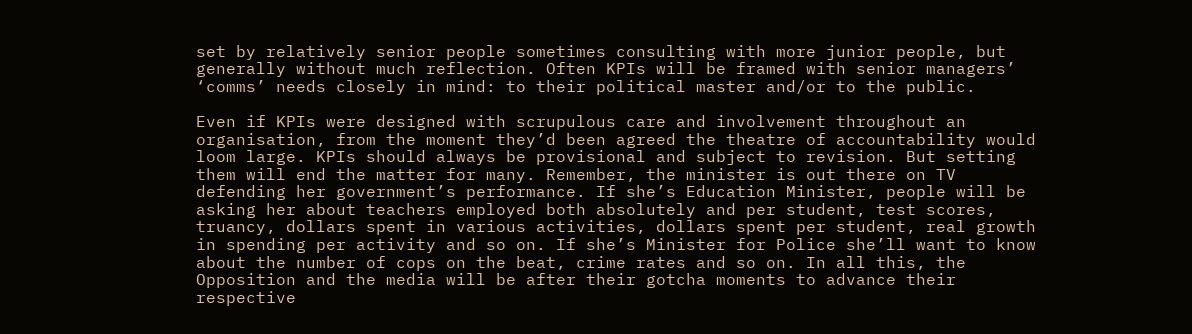set by relatively senior people sometimes consulting with more junior people, but generally without much reflection. Often KPIs will be framed with senior managers’ ‘comms’ needs closely in mind: to their political master and/or to the public.

Even if KPIs were designed with scrupulous care and involvement throughout an organisation, from the moment they’d been agreed the theatre of accountability would loom large. KPIs should always be provisional and subject to revision. But setting them will end the matter for many. Remember, the minister is out there on TV defending her government’s performance. If she’s Education Minister, people will be asking her about teachers employed both absolutely and per student, test scores, truancy, dollars spent in various activities, dollars spent per student, real growth in spending per activity and so on. If she’s Minister for Police she’ll want to know about the number of cops on the beat, crime rates and so on. In all this, the Opposition and the media will be after their gotcha moments to advance their respective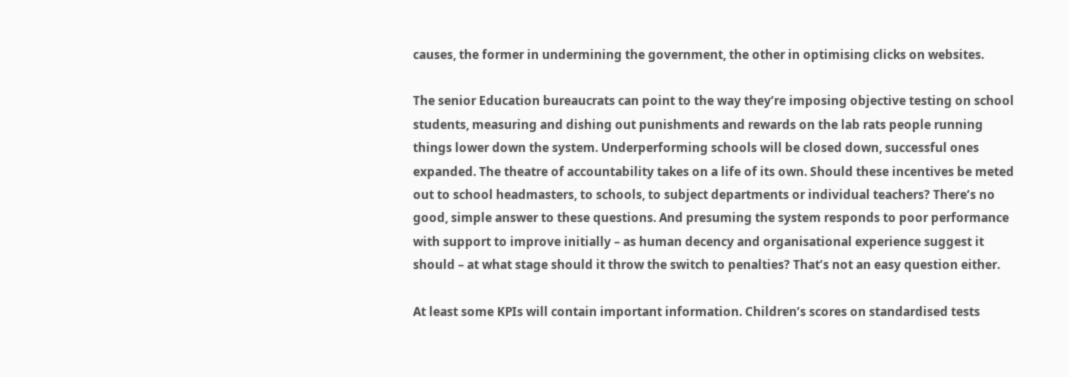causes, the former in undermining the government, the other in optimising clicks on websites.

The senior Education bureaucrats can point to the way they’re imposing objective testing on school students, measuring and dishing out punishments and rewards on the lab rats people running things lower down the system. Underperforming schools will be closed down, successful ones expanded. The theatre of accountability takes on a life of its own. Should these incentives be meted out to school headmasters, to schools, to subject departments or individual teachers? There’s no good, simple answer to these questions. And presuming the system responds to poor performance with support to improve initially – as human decency and organisational experience suggest it should – at what stage should it throw the switch to penalties? That’s not an easy question either.

At least some KPIs will contain important information. Children’s scores on standardised tests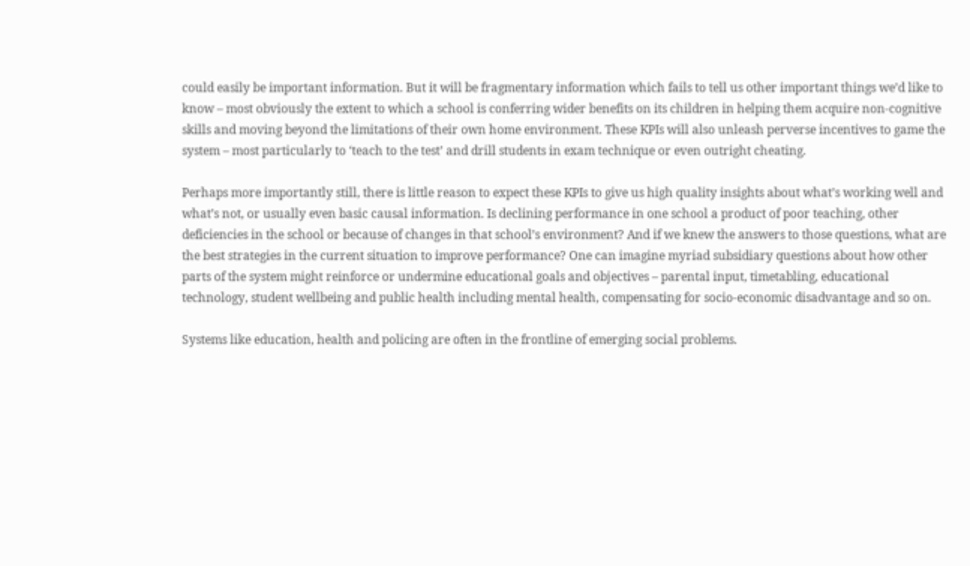could easily be important information. But it will be fragmentary information which fails to tell us other important things we’d like to know – most obviously the extent to which a school is conferring wider benefits on its children in helping them acquire non-cognitive skills and moving beyond the limitations of their own home environment. These KPIs will also unleash perverse incentives to game the system – most particularly to ‘teach to the test’ and drill students in exam technique or even outright cheating.

Perhaps more importantly still, there is little reason to expect these KPIs to give us high quality insights about what’s working well and what’s not, or usually even basic causal information. Is declining performance in one school a product of poor teaching, other deficiencies in the school or because of changes in that school’s environment? And if we knew the answers to those questions, what are the best strategies in the current situation to improve performance? One can imagine myriad subsidiary questions about how other parts of the system might reinforce or undermine educational goals and objectives – parental input, timetabling, educational technology, student wellbeing and public health including mental health, compensating for socio-economic disadvantage and so on.

Systems like education, health and policing are often in the frontline of emerging social problems.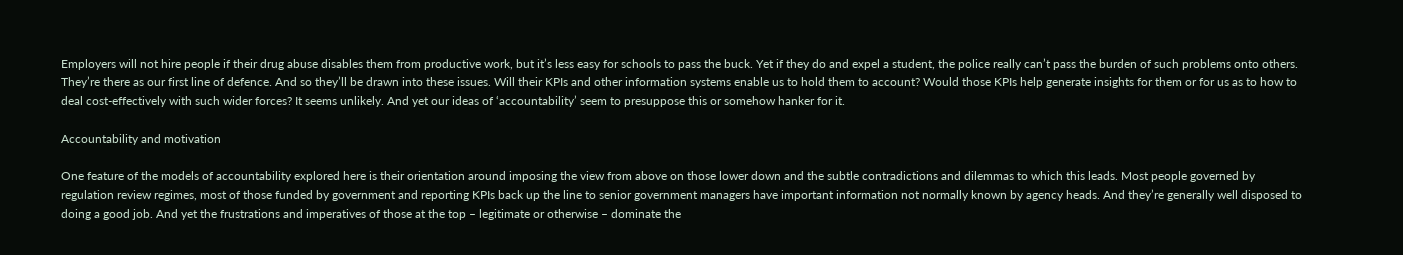Employers will not hire people if their drug abuse disables them from productive work, but it’s less easy for schools to pass the buck. Yet if they do and expel a student, the police really can’t pass the burden of such problems onto others. They’re there as our first line of defence. And so they’ll be drawn into these issues. Will their KPIs and other information systems enable us to hold them to account? Would those KPIs help generate insights for them or for us as to how to deal cost-effectively with such wider forces? It seems unlikely. And yet our ideas of ‘accountability’ seem to presuppose this or somehow hanker for it.

Accountability and motivation

One feature of the models of accountability explored here is their orientation around imposing the view from above on those lower down and the subtle contradictions and dilemmas to which this leads. Most people governed by regulation review regimes, most of those funded by government and reporting KPIs back up the line to senior government managers have important information not normally known by agency heads. And they’re generally well disposed to doing a good job. And yet the frustrations and imperatives of those at the top – legitimate or otherwise – dominate the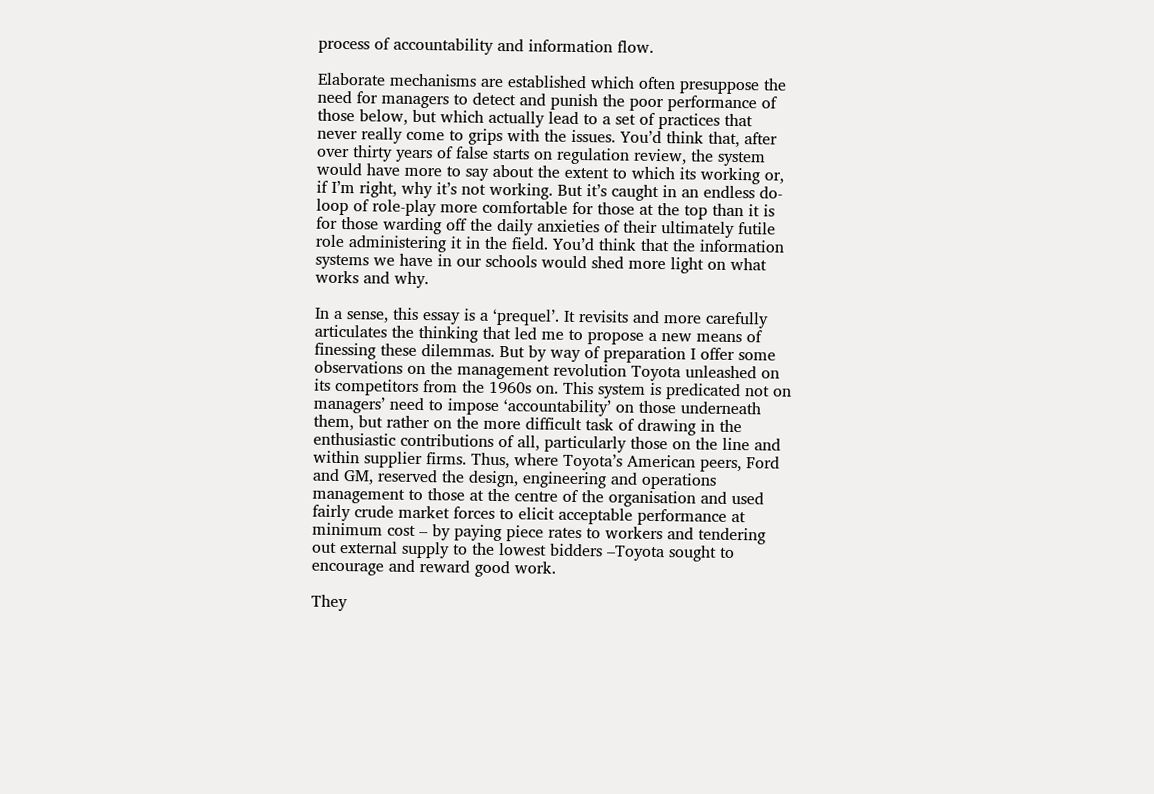process of accountability and information flow.

Elaborate mechanisms are established which often presuppose the need for managers to detect and punish the poor performance of those below, but which actually lead to a set of practices that never really come to grips with the issues. You’d think that, after over thirty years of false starts on regulation review, the system would have more to say about the extent to which its working or, if I’m right, why it’s not working. But it’s caught in an endless do-loop of role-play more comfortable for those at the top than it is for those warding off the daily anxieties of their ultimately futile role administering it in the field. You’d think that the information systems we have in our schools would shed more light on what works and why.

In a sense, this essay is a ‘prequel’. It revisits and more carefully articulates the thinking that led me to propose a new means of finessing these dilemmas. But by way of preparation I offer some observations on the management revolution Toyota unleashed on its competitors from the 1960s on. This system is predicated not on managers’ need to impose ‘accountability’ on those underneath them, but rather on the more difficult task of drawing in the enthusiastic contributions of all, particularly those on the line and within supplier firms. Thus, where Toyota’s American peers, Ford and GM, reserved the design, engineering and operations management to those at the centre of the organisation and used fairly crude market forces to elicit acceptable performance at minimum cost – by paying piece rates to workers and tendering out external supply to the lowest bidders –Toyota sought to encourage and reward good work.

They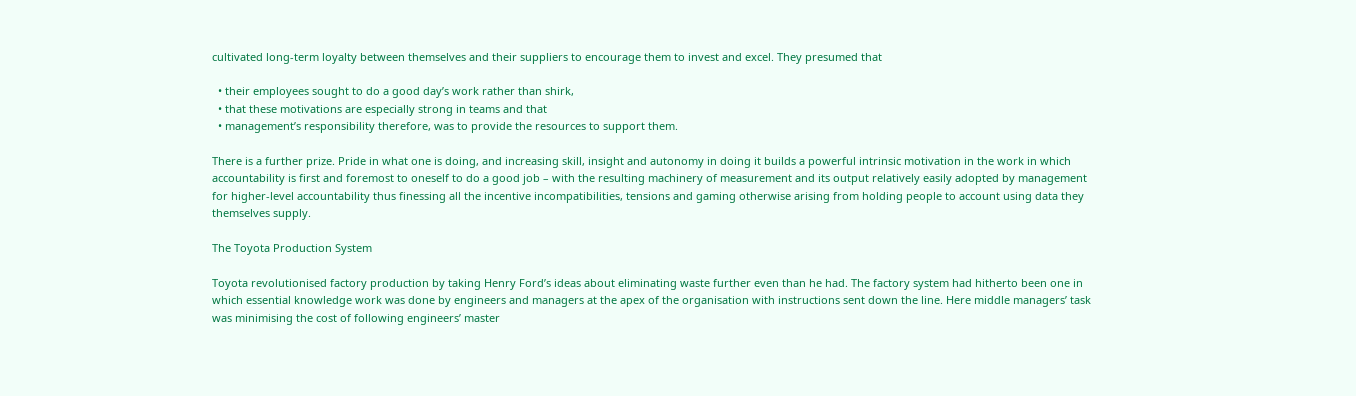cultivated long-term loyalty between themselves and their suppliers to encourage them to invest and excel. They presumed that

  • their employees sought to do a good day’s work rather than shirk,
  • that these motivations are especially strong in teams and that
  • management’s responsibility therefore, was to provide the resources to support them.

There is a further prize. Pride in what one is doing, and increasing skill, insight and autonomy in doing it builds a powerful intrinsic motivation in the work in which accountability is first and foremost to oneself to do a good job – with the resulting machinery of measurement and its output relatively easily adopted by management for higher-level accountability thus finessing all the incentive incompatibilities, tensions and gaming otherwise arising from holding people to account using data they themselves supply.

The Toyota Production System

Toyota revolutionised factory production by taking Henry Ford’s ideas about eliminating waste further even than he had. The factory system had hitherto been one in which essential knowledge work was done by engineers and managers at the apex of the organisation with instructions sent down the line. Here middle managers’ task was minimising the cost of following engineers’ master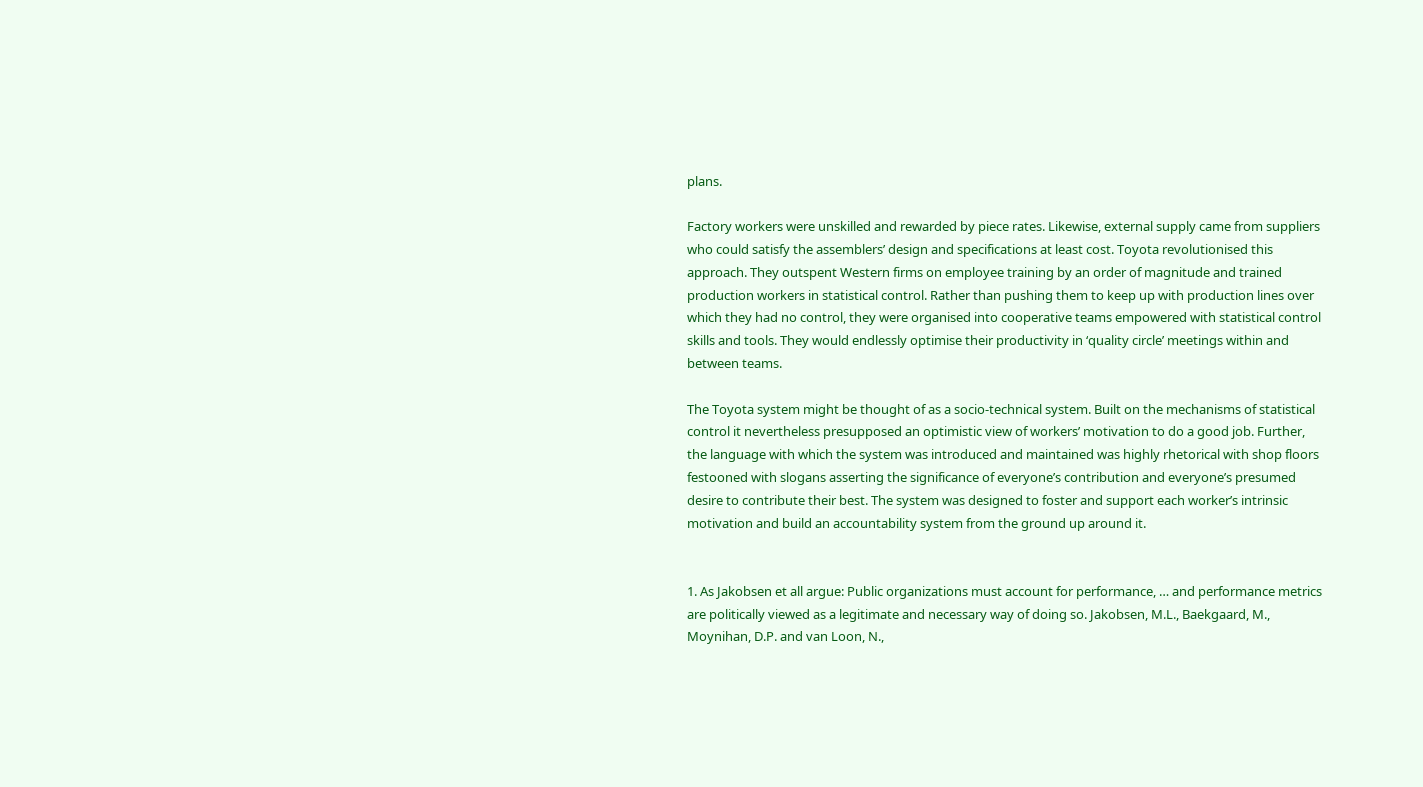plans.

Factory workers were unskilled and rewarded by piece rates. Likewise, external supply came from suppliers who could satisfy the assemblers’ design and specifications at least cost. Toyota revolutionised this approach. They outspent Western firms on employee training by an order of magnitude and trained production workers in statistical control. Rather than pushing them to keep up with production lines over which they had no control, they were organised into cooperative teams empowered with statistical control skills and tools. They would endlessly optimise their productivity in ‘quality circle’ meetings within and between teams.

The Toyota system might be thought of as a socio-technical system. Built on the mechanisms of statistical control it nevertheless presupposed an optimistic view of workers’ motivation to do a good job. Further, the language with which the system was introduced and maintained was highly rhetorical with shop floors festooned with slogans asserting the significance of everyone’s contribution and everyone’s presumed desire to contribute their best. The system was designed to foster and support each worker’s intrinsic motivation and build an accountability system from the ground up around it.


1. As Jakobsen et all argue: Public organizations must account for performance, … and performance metrics are politically viewed as a legitimate and necessary way of doing so. Jakobsen, M.L., Baekgaard, M., Moynihan, D.P. and van Loon, N.,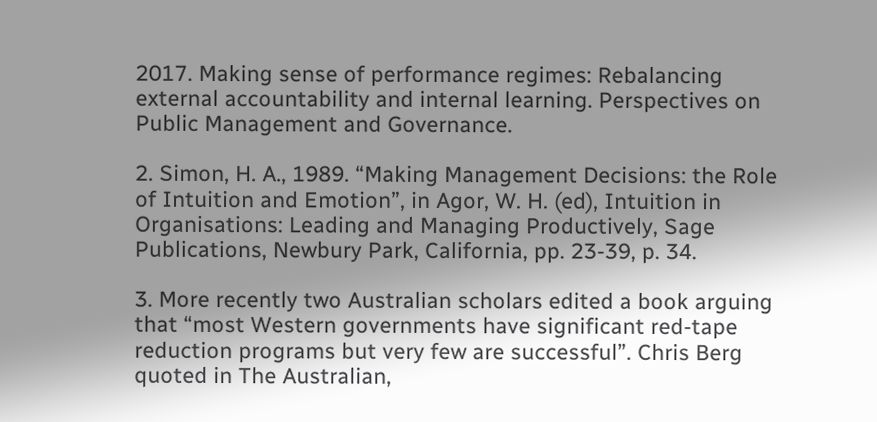2017. Making sense of performance regimes: Rebalancing external accountability and internal learning. Perspectives on Public Management and Governance.

2. Simon, H. A., 1989. “Making Management Decisions: the Role of Intuition and Emotion”, in Agor, W. H. (ed), Intuition in Organisations: Leading and Managing Productively, Sage Publications, Newbury Park, California, pp. 23-39, p. 34.

3. More recently two Australian scholars edited a book arguing that “most Western governments have significant red-tape reduction programs but very few are successful”. Chris Berg quoted in The Australian,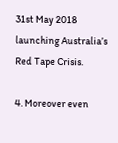31st May 2018 launching Australia’s Red Tape Crisis.

4. Moreover even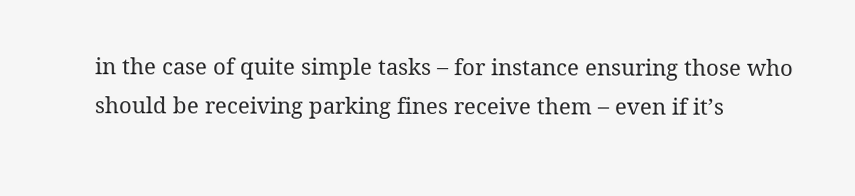in the case of quite simple tasks – for instance ensuring those who should be receiving parking fines receive them – even if it’s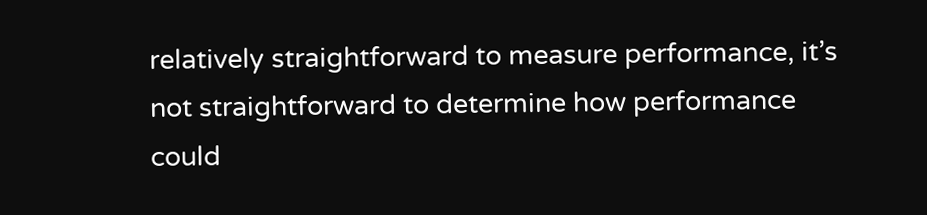relatively straightforward to measure performance, it’s not straightforward to determine how performance could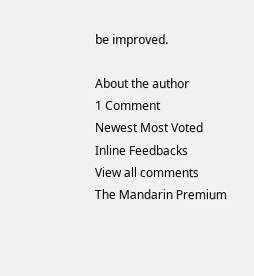be improved.

About the author
1 Comment
Newest Most Voted
Inline Feedbacks
View all comments
The Mandarin Premium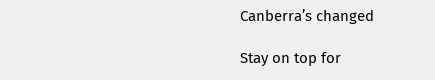Canberra’s changed

Stay on top for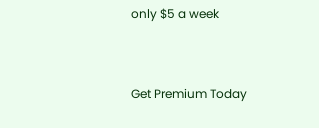only $5 a week


Get Premium Today